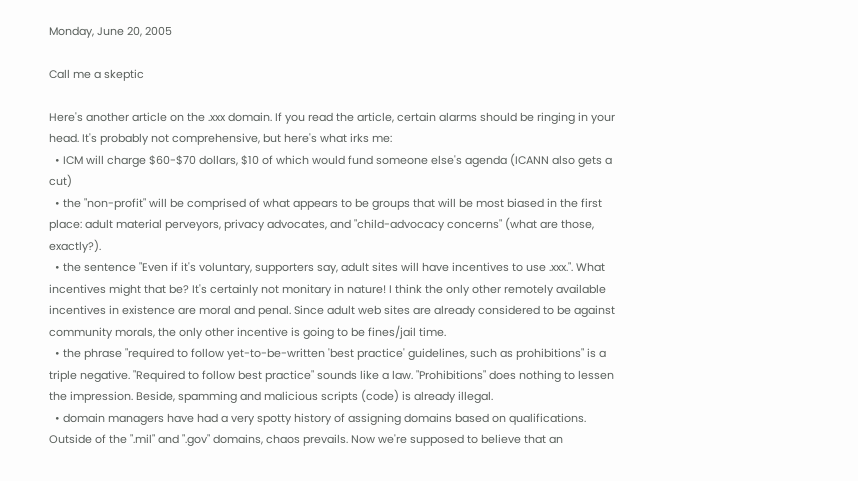Monday, June 20, 2005

Call me a skeptic

Here's another article on the .xxx domain. If you read the article, certain alarms should be ringing in your head. It's probably not comprehensive, but here's what irks me:
  • ICM will charge $60-$70 dollars, $10 of which would fund someone else's agenda (ICANN also gets a cut)
  • the "non-profit" will be comprised of what appears to be groups that will be most biased in the first place: adult material perveyors, privacy advocates, and "child-advocacy concerns" (what are those, exactly?).
  • the sentence "Even if it's voluntary, supporters say, adult sites will have incentives to use .xxx.". What incentives might that be? It's certainly not monitary in nature! I think the only other remotely available incentives in existence are moral and penal. Since adult web sites are already considered to be against community morals, the only other incentive is going to be fines/jail time.
  • the phrase "required to follow yet-to-be-written 'best practice' guidelines, such as prohibitions" is a triple negative. "Required to follow best practice" sounds like a law. "Prohibitions" does nothing to lessen the impression. Beside, spamming and malicious scripts (code) is already illegal.
  • domain managers have had a very spotty history of assigning domains based on qualifications. Outside of the ".mil" and ".gov" domains, chaos prevails. Now we're supposed to believe that an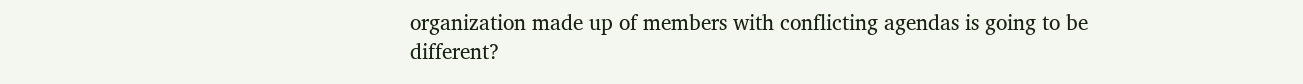organization made up of members with conflicting agendas is going to be different?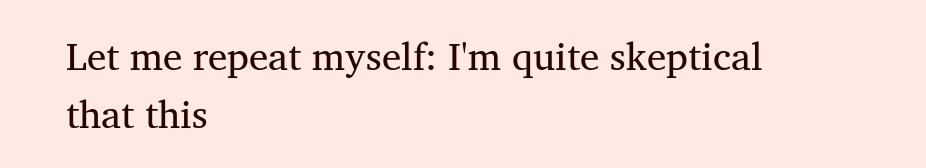Let me repeat myself: I'm quite skeptical that this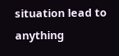situation lead to anything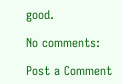good.

No comments:

Post a Comment